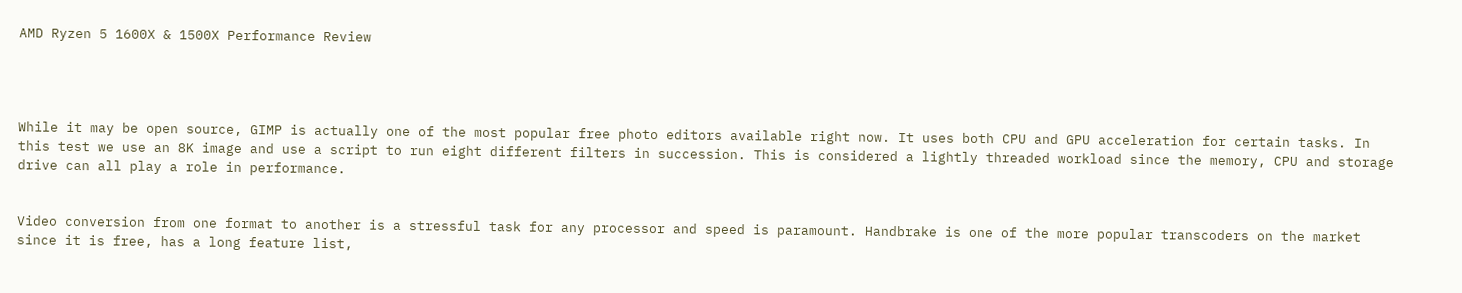AMD Ryzen 5 1600X & 1500X Performance Review




While it may be open source, GIMP is actually one of the most popular free photo editors available right now. It uses both CPU and GPU acceleration for certain tasks. In this test we use an 8K image and use a script to run eight different filters in succession. This is considered a lightly threaded workload since the memory, CPU and storage drive can all play a role in performance.


Video conversion from one format to another is a stressful task for any processor and speed is paramount. Handbrake is one of the more popular transcoders on the market since it is free, has a long feature list,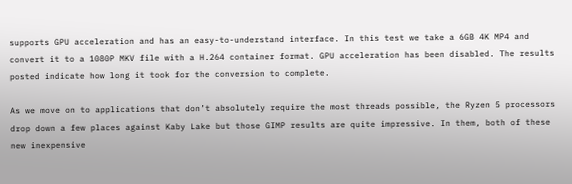supports GPU acceleration and has an easy-to-understand interface. In this test we take a 6GB 4K MP4 and convert it to a 1080P MKV file with a H.264 container format. GPU acceleration has been disabled. The results posted indicate how long it took for the conversion to complete.

As we move on to applications that don’t absolutely require the most threads possible, the Ryzen 5 processors drop down a few places against Kaby Lake but those GIMP results are quite impressive. In them, both of these new inexpensive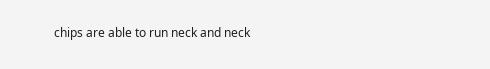chips are able to run neck and neck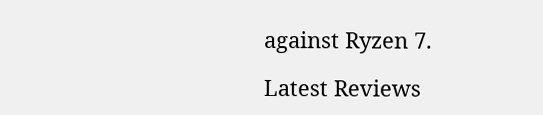against Ryzen 7.

Latest Reviews